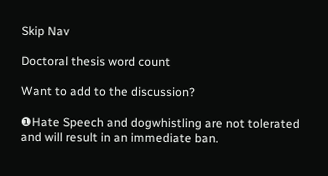Skip Nav

Doctoral thesis word count

Want to add to the discussion?

❶Hate Speech and dogwhistling are not tolerated and will result in an immediate ban.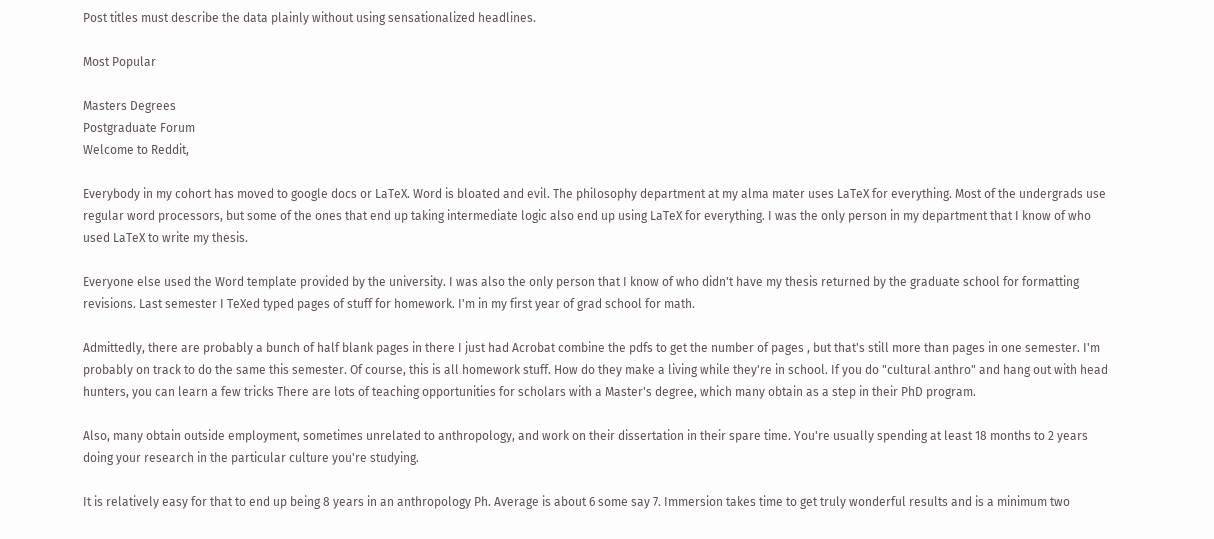Post titles must describe the data plainly without using sensationalized headlines.

Most Popular

Masters Degrees
Postgraduate Forum
Welcome to Reddit,

Everybody in my cohort has moved to google docs or LaTeX. Word is bloated and evil. The philosophy department at my alma mater uses LaTeX for everything. Most of the undergrads use regular word processors, but some of the ones that end up taking intermediate logic also end up using LaTeX for everything. I was the only person in my department that I know of who used LaTeX to write my thesis.

Everyone else used the Word template provided by the university. I was also the only person that I know of who didn't have my thesis returned by the graduate school for formatting revisions. Last semester I TeXed typed pages of stuff for homework. I'm in my first year of grad school for math.

Admittedly, there are probably a bunch of half blank pages in there I just had Acrobat combine the pdfs to get the number of pages , but that's still more than pages in one semester. I'm probably on track to do the same this semester. Of course, this is all homework stuff. How do they make a living while they're in school. If you do "cultural anthro" and hang out with head hunters, you can learn a few tricks There are lots of teaching opportunities for scholars with a Master's degree, which many obtain as a step in their PhD program.

Also, many obtain outside employment, sometimes unrelated to anthropology, and work on their dissertation in their spare time. You're usually spending at least 18 months to 2 years doing your research in the particular culture you're studying.

It is relatively easy for that to end up being 8 years in an anthropology Ph. Average is about 6 some say 7. Immersion takes time to get truly wonderful results and is a minimum two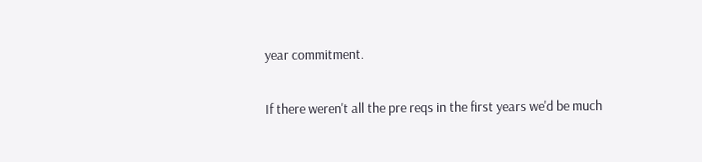year commitment.

If there weren't all the pre reqs in the first years we'd be much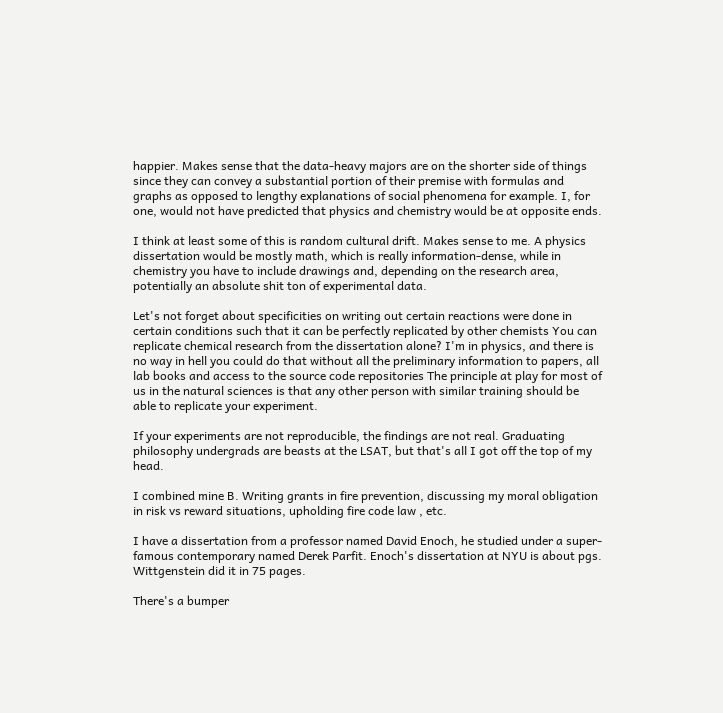happier. Makes sense that the data-heavy majors are on the shorter side of things since they can convey a substantial portion of their premise with formulas and graphs as opposed to lengthy explanations of social phenomena for example. I, for one, would not have predicted that physics and chemistry would be at opposite ends.

I think at least some of this is random cultural drift. Makes sense to me. A physics dissertation would be mostly math, which is really information-dense, while in chemistry you have to include drawings and, depending on the research area, potentially an absolute shit ton of experimental data.

Let's not forget about specificities on writing out certain reactions were done in certain conditions such that it can be perfectly replicated by other chemists You can replicate chemical research from the dissertation alone? I'm in physics, and there is no way in hell you could do that without all the preliminary information to papers, all lab books and access to the source code repositories The principle at play for most of us in the natural sciences is that any other person with similar training should be able to replicate your experiment.

If your experiments are not reproducible, the findings are not real. Graduating philosophy undergrads are beasts at the LSAT, but that's all I got off the top of my head.

I combined mine B. Writing grants in fire prevention, discussing my moral obligation in risk vs reward situations, upholding fire code law , etc.

I have a dissertation from a professor named David Enoch, he studied under a super-famous contemporary named Derek Parfit. Enoch's dissertation at NYU is about pgs. Wittgenstein did it in 75 pages.

There's a bumper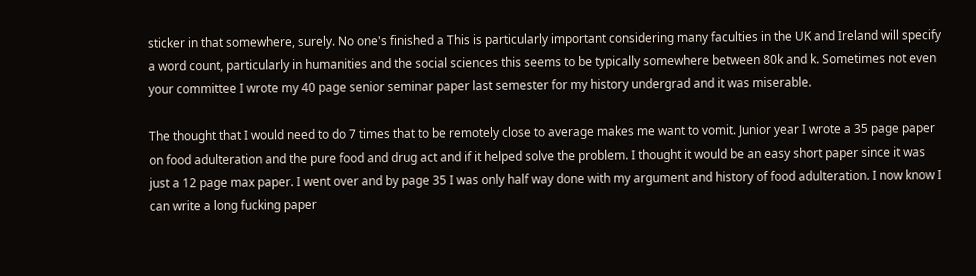sticker in that somewhere, surely. No one's finished a This is particularly important considering many faculties in the UK and Ireland will specify a word count, particularly in humanities and the social sciences this seems to be typically somewhere between 80k and k. Sometimes not even your committee I wrote my 40 page senior seminar paper last semester for my history undergrad and it was miserable.

The thought that I would need to do 7 times that to be remotely close to average makes me want to vomit. Junior year I wrote a 35 page paper on food adulteration and the pure food and drug act and if it helped solve the problem. I thought it would be an easy short paper since it was just a 12 page max paper. I went over and by page 35 I was only half way done with my argument and history of food adulteration. I now know I can write a long fucking paper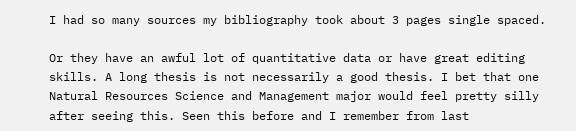I had so many sources my bibliography took about 3 pages single spaced.

Or they have an awful lot of quantitative data or have great editing skills. A long thesis is not necessarily a good thesis. I bet that one Natural Resources Science and Management major would feel pretty silly after seeing this. Seen this before and I remember from last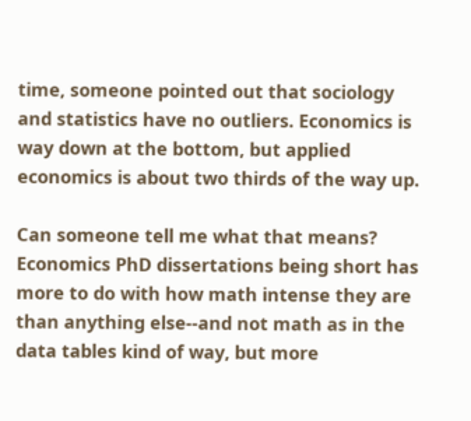time, someone pointed out that sociology and statistics have no outliers. Economics is way down at the bottom, but applied economics is about two thirds of the way up.

Can someone tell me what that means? Economics PhD dissertations being short has more to do with how math intense they are than anything else--and not math as in the data tables kind of way, but more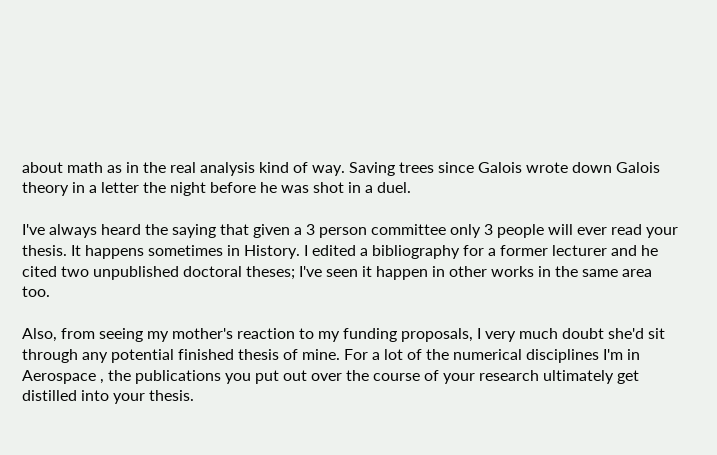about math as in the real analysis kind of way. Saving trees since Galois wrote down Galois theory in a letter the night before he was shot in a duel.

I've always heard the saying that given a 3 person committee only 3 people will ever read your thesis. It happens sometimes in History. I edited a bibliography for a former lecturer and he cited two unpublished doctoral theses; I've seen it happen in other works in the same area too.

Also, from seeing my mother's reaction to my funding proposals, I very much doubt she'd sit through any potential finished thesis of mine. For a lot of the numerical disciplines I'm in Aerospace , the publications you put out over the course of your research ultimately get distilled into your thesis.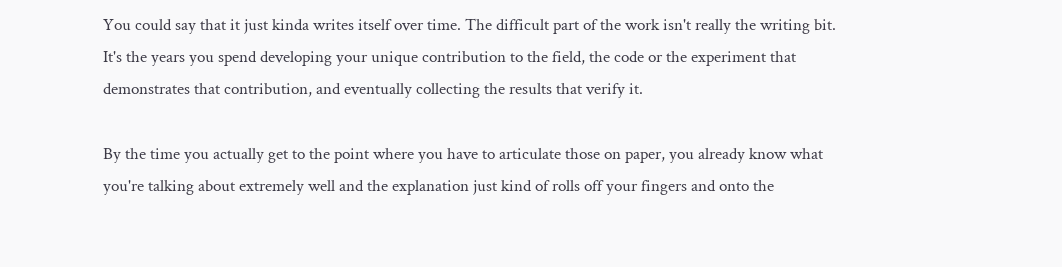You could say that it just kinda writes itself over time. The difficult part of the work isn't really the writing bit. It's the years you spend developing your unique contribution to the field, the code or the experiment that demonstrates that contribution, and eventually collecting the results that verify it.

By the time you actually get to the point where you have to articulate those on paper, you already know what you're talking about extremely well and the explanation just kind of rolls off your fingers and onto the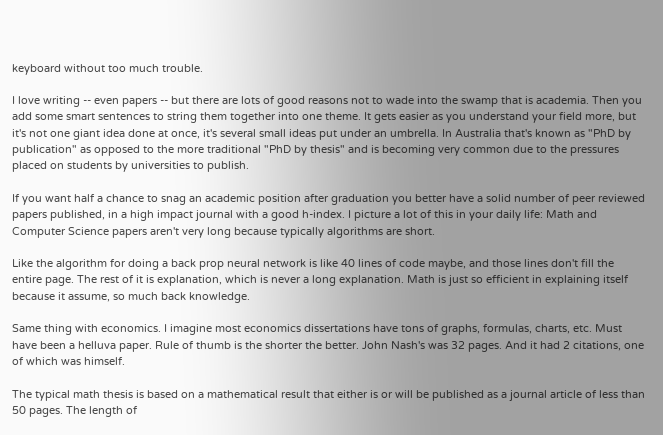keyboard without too much trouble.

I love writing -- even papers -- but there are lots of good reasons not to wade into the swamp that is academia. Then you add some smart sentences to string them together into one theme. It gets easier as you understand your field more, but it's not one giant idea done at once, it's several small ideas put under an umbrella. In Australia that's known as "PhD by publication" as opposed to the more traditional "PhD by thesis" and is becoming very common due to the pressures placed on students by universities to publish.

If you want half a chance to snag an academic position after graduation you better have a solid number of peer reviewed papers published, in a high impact journal with a good h-index. I picture a lot of this in your daily life: Math and Computer Science papers aren't very long because typically algorithms are short.

Like the algorithm for doing a back prop neural network is like 40 lines of code maybe, and those lines don't fill the entire page. The rest of it is explanation, which is never a long explanation. Math is just so efficient in explaining itself because it assume, so much back knowledge.

Same thing with economics. I imagine most economics dissertations have tons of graphs, formulas, charts, etc. Must have been a helluva paper. Rule of thumb is the shorter the better. John Nash's was 32 pages. And it had 2 citations, one of which was himself.

The typical math thesis is based on a mathematical result that either is or will be published as a journal article of less than 50 pages. The length of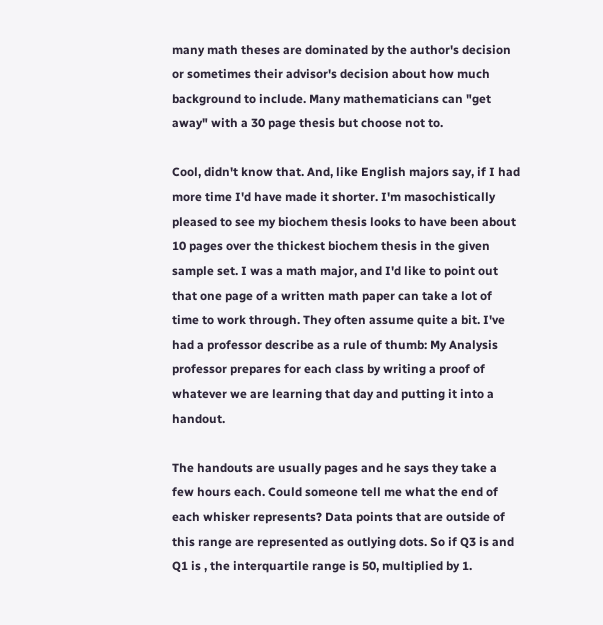many math theses are dominated by the author's decision or sometimes their advisor's decision about how much background to include. Many mathematicians can "get away" with a 30 page thesis but choose not to.

Cool, didn't know that. And, like English majors say, if I had more time I'd have made it shorter. I'm masochistically pleased to see my biochem thesis looks to have been about 10 pages over the thickest biochem thesis in the given sample set. I was a math major, and I'd like to point out that one page of a written math paper can take a lot of time to work through. They often assume quite a bit. I've had a professor describe as a rule of thumb: My Analysis professor prepares for each class by writing a proof of whatever we are learning that day and putting it into a handout.

The handouts are usually pages and he says they take a few hours each. Could someone tell me what the end of each whisker represents? Data points that are outside of this range are represented as outlying dots. So if Q3 is and Q1 is , the interquartile range is 50, multiplied by 1.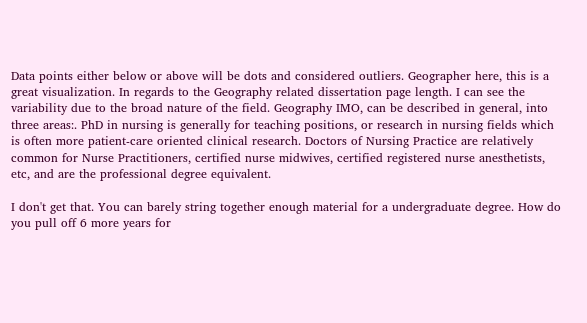Data points either below or above will be dots and considered outliers. Geographer here, this is a great visualization. In regards to the Geography related dissertation page length. I can see the variability due to the broad nature of the field. Geography IMO, can be described in general, into three areas:. PhD in nursing is generally for teaching positions, or research in nursing fields which is often more patient-care oriented clinical research. Doctors of Nursing Practice are relatively common for Nurse Practitioners, certified nurse midwives, certified registered nurse anesthetists, etc, and are the professional degree equivalent.

I don't get that. You can barely string together enough material for a undergraduate degree. How do you pull off 6 more years for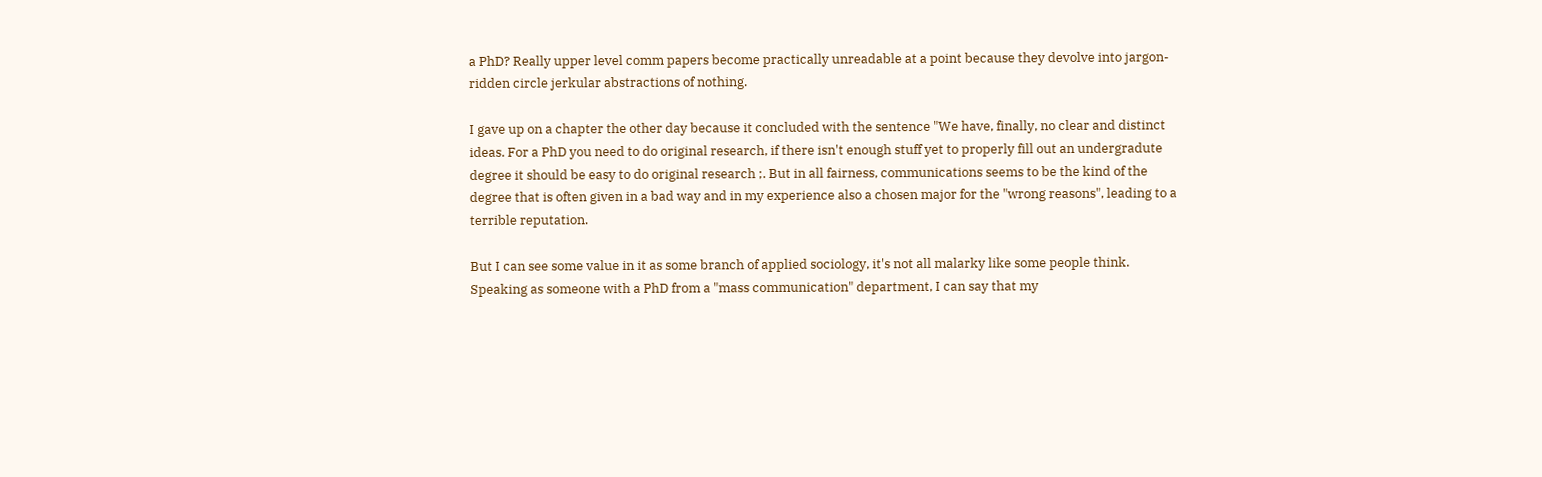a PhD? Really upper level comm papers become practically unreadable at a point because they devolve into jargon-ridden circle jerkular abstractions of nothing.

I gave up on a chapter the other day because it concluded with the sentence "We have, finally, no clear and distinct ideas. For a PhD you need to do original research, if there isn't enough stuff yet to properly fill out an undergradute degree it should be easy to do original research ;. But in all fairness, communications seems to be the kind of the degree that is often given in a bad way and in my experience also a chosen major for the "wrong reasons", leading to a terrible reputation.

But I can see some value in it as some branch of applied sociology, it's not all malarky like some people think. Speaking as someone with a PhD from a "mass communication" department, I can say that my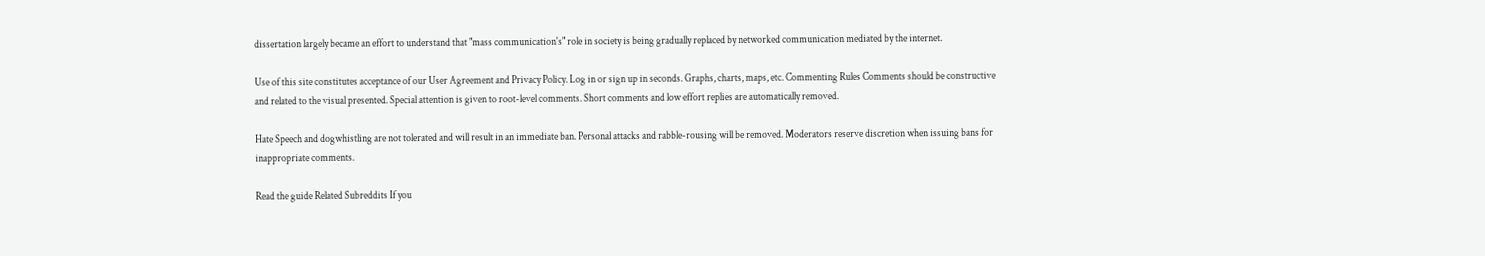dissertation largely became an effort to understand that "mass communication's" role in society is being gradually replaced by networked communication mediated by the internet.

Use of this site constitutes acceptance of our User Agreement and Privacy Policy. Log in or sign up in seconds. Graphs, charts, maps, etc. Commenting Rules Comments should be constructive and related to the visual presented. Special attention is given to root-level comments. Short comments and low effort replies are automatically removed.

Hate Speech and dogwhistling are not tolerated and will result in an immediate ban. Personal attacks and rabble-rousing will be removed. Moderators reserve discretion when issuing bans for inappropriate comments.

Read the guide Related Subreddits If you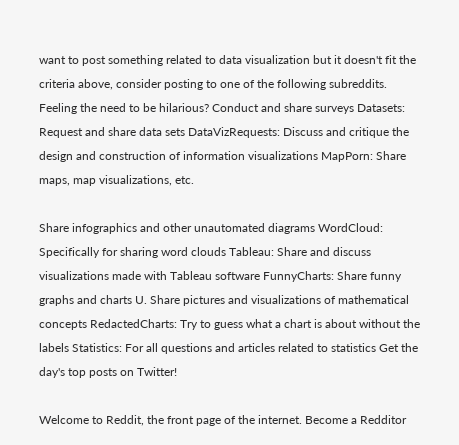want to post something related to data visualization but it doesn't fit the criteria above, consider posting to one of the following subreddits. Feeling the need to be hilarious? Conduct and share surveys Datasets: Request and share data sets DataVizRequests: Discuss and critique the design and construction of information visualizations MapPorn: Share maps, map visualizations, etc.

Share infographics and other unautomated diagrams WordCloud: Specifically for sharing word clouds Tableau: Share and discuss visualizations made with Tableau software FunnyCharts: Share funny graphs and charts U. Share pictures and visualizations of mathematical concepts RedactedCharts: Try to guess what a chart is about without the labels Statistics: For all questions and articles related to statistics Get the day's top posts on Twitter!

Welcome to Reddit, the front page of the internet. Become a Redditor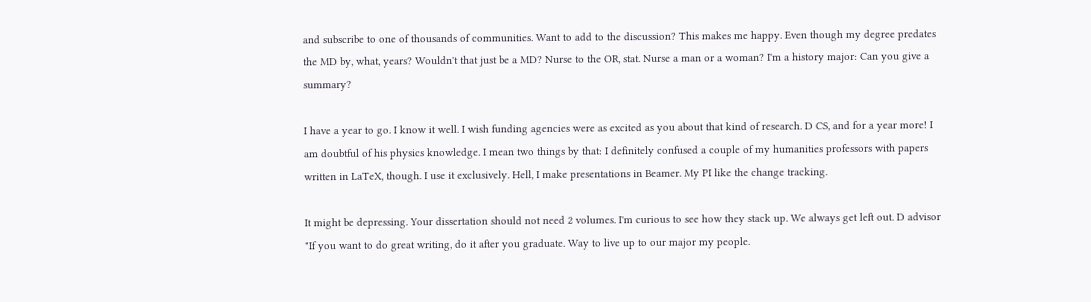and subscribe to one of thousands of communities. Want to add to the discussion? This makes me happy. Even though my degree predates the MD by, what, years? Wouldn't that just be a MD? Nurse to the OR, stat. Nurse a man or a woman? I'm a history major: Can you give a summary?

I have a year to go. I know it well. I wish funding agencies were as excited as you about that kind of research. D CS, and for a year more! I am doubtful of his physics knowledge. I mean two things by that: I definitely confused a couple of my humanities professors with papers written in LaTeX, though. I use it exclusively. Hell, I make presentations in Beamer. My PI like the change tracking.

It might be depressing. Your dissertation should not need 2 volumes. I'm curious to see how they stack up. We always get left out. D advisor "If you want to do great writing, do it after you graduate. Way to live up to our major my people.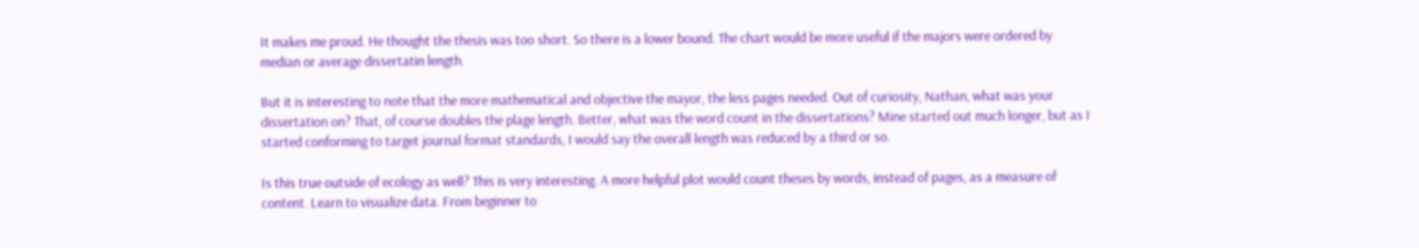It makes me proud. He thought the thesis was too short. So there is a lower bound. The chart would be more useful if the majors were ordered by median or average dissertatin length.

But it is interesting to note that the more mathematical and objective the mayor, the less pages needed. Out of curiosity, Nathan, what was your dissertation on? That, of course doubles the plage length. Better, what was the word count in the dissertations? Mine started out much longer, but as I started conforming to target journal format standards, I would say the overall length was reduced by a third or so.

Is this true outside of ecology as well? This is very interesting. A more helpful plot would count theses by words, instead of pages, as a measure of content. Learn to visualize data. From beginner to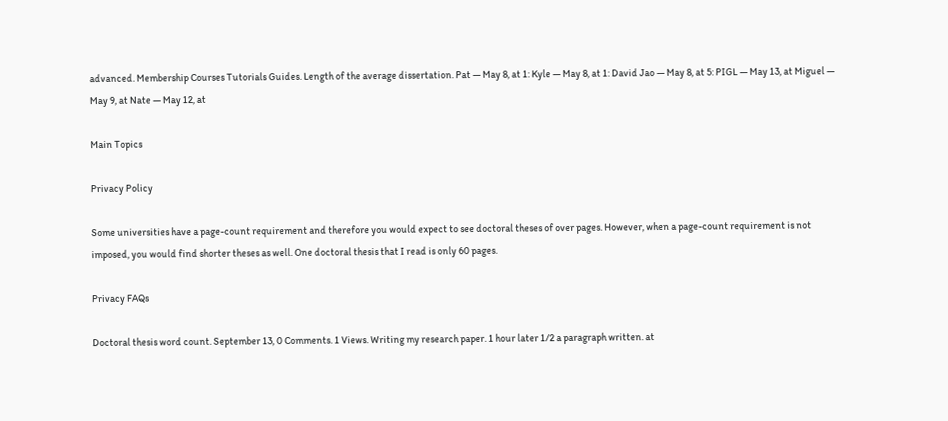advanced. Membership Courses Tutorials Guides. Length of the average dissertation. Pat — May 8, at 1: Kyle — May 8, at 1: David Jao — May 8, at 5: PIGL — May 13, at Miguel — May 9, at Nate — May 12, at

Main Topics

Privacy Policy

Some universities have a page-count requirement and therefore you would expect to see doctoral theses of over pages. However, when a page-count requirement is not imposed, you would find shorter theses as well. One doctoral thesis that I read is only 60 pages.

Privacy FAQs

Doctoral thesis word count. September 13, 0 Comments. 1 Views. Writing my research paper. 1 hour later 1/2 a paragraph written. at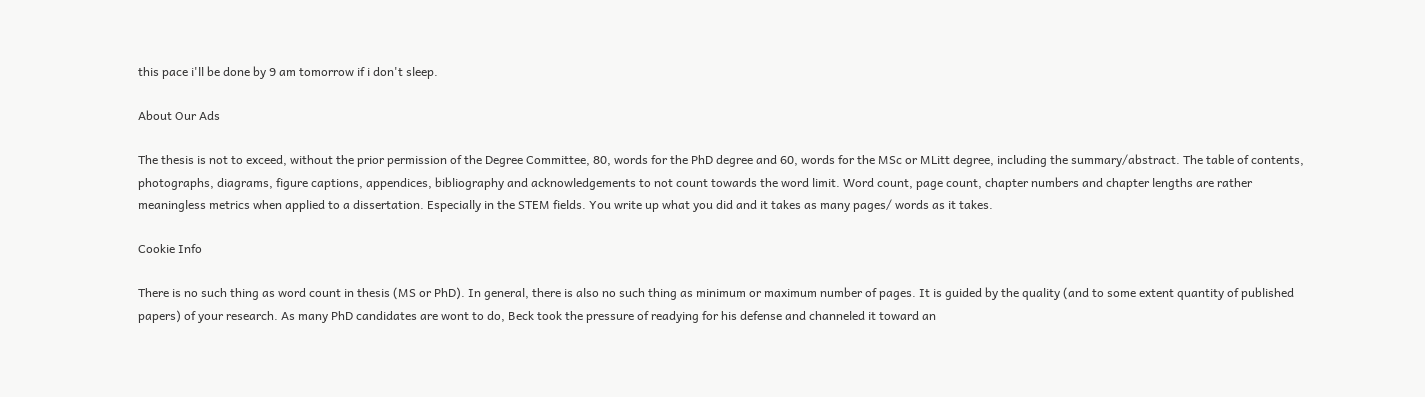this pace i'll be done by 9 am tomorrow if i don't sleep.

About Our Ads

The thesis is not to exceed, without the prior permission of the Degree Committee, 80, words for the PhD degree and 60, words for the MSc or MLitt degree, including the summary/abstract. The table of contents, photographs, diagrams, figure captions, appendices, bibliography and acknowledgements to not count towards the word limit. Word count, page count, chapter numbers and chapter lengths are rather meaningless metrics when applied to a dissertation. Especially in the STEM fields. You write up what you did and it takes as many pages/ words as it takes.

Cookie Info

There is no such thing as word count in thesis (MS or PhD). In general, there is also no such thing as minimum or maximum number of pages. It is guided by the quality (and to some extent quantity of published papers) of your research. As many PhD candidates are wont to do, Beck took the pressure of readying for his defense and channeled it toward an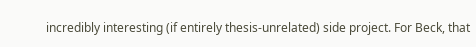incredibly interesting (if entirely thesis-unrelated) side project. For Beck, that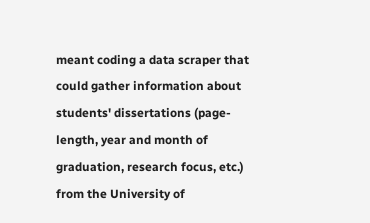meant coding a data scraper that could gather information about students' dissertations (page-length, year and month of graduation, research focus, etc.) from the University of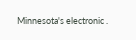Minnesota's electronic .